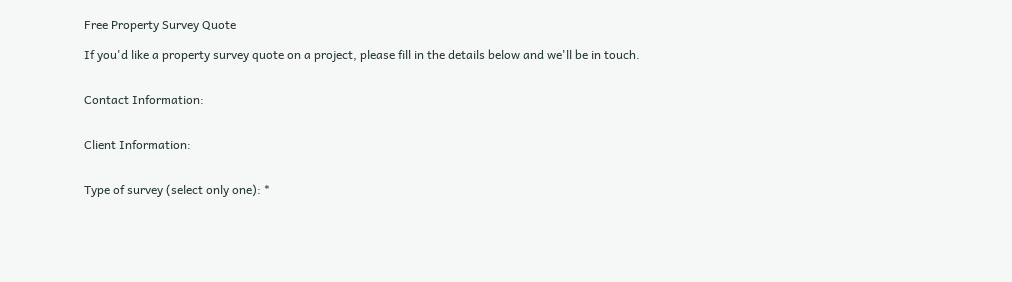Free Property Survey Quote

If you'd like a property survey quote on a project, please fill in the details below and we'll be in touch.


Contact Information:


Client Information:


Type of survey (select only one): *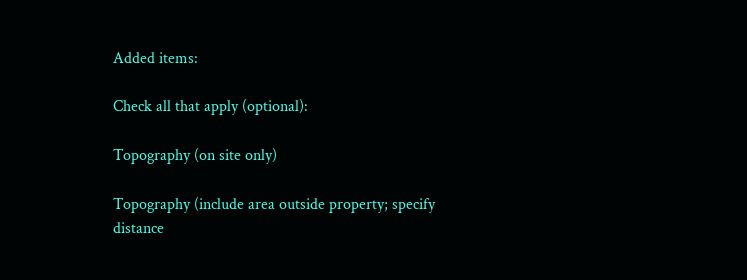Added items:

Check all that apply (optional):

Topography (on site only)

Topography (include area outside property; specify distance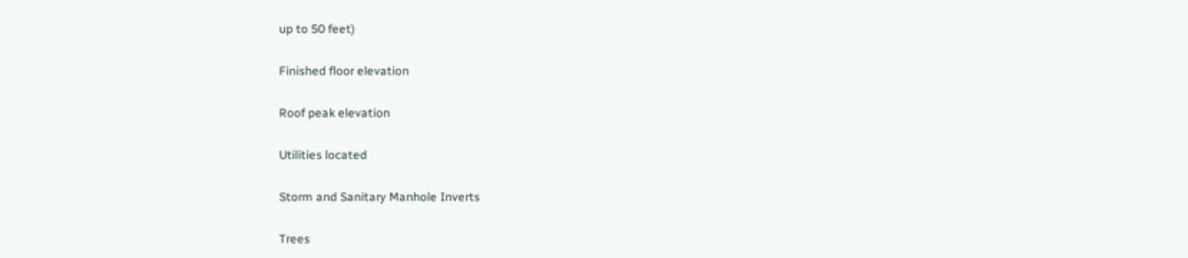up to 50 feet)

Finished floor elevation

Roof peak elevation

Utilities located

Storm and Sanitary Manhole Inverts

Trees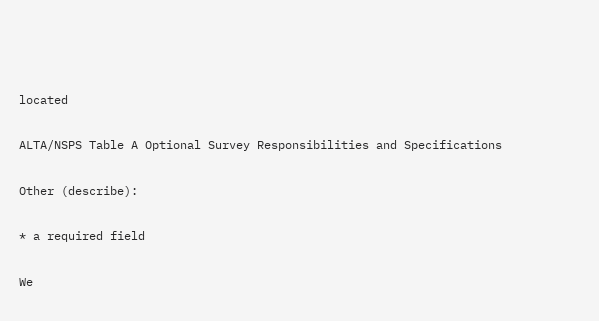located

ALTA/NSPS Table A Optional Survey Responsibilities and Specifications

Other (describe):

* a required field

We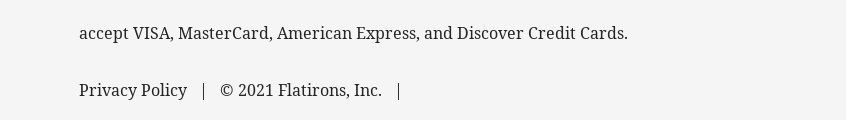accept VISA, MasterCard, American Express, and Discover Credit Cards.

Privacy Policy   |   © 2021 Flatirons, Inc.   |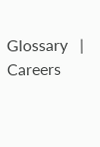Glossary   |   Careers